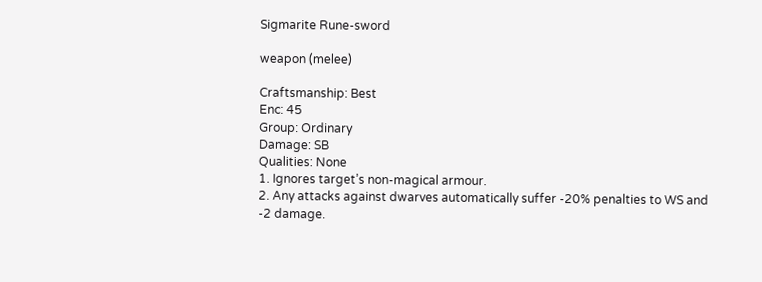Sigmarite Rune-sword

weapon (melee)

Craftsmanship: Best
Enc: 45
Group: Ordinary
Damage: SB
Qualities: None
1. Ignores target’s non-magical armour.
2. Any attacks against dwarves automatically suffer -20% penalties to WS and -2 damage.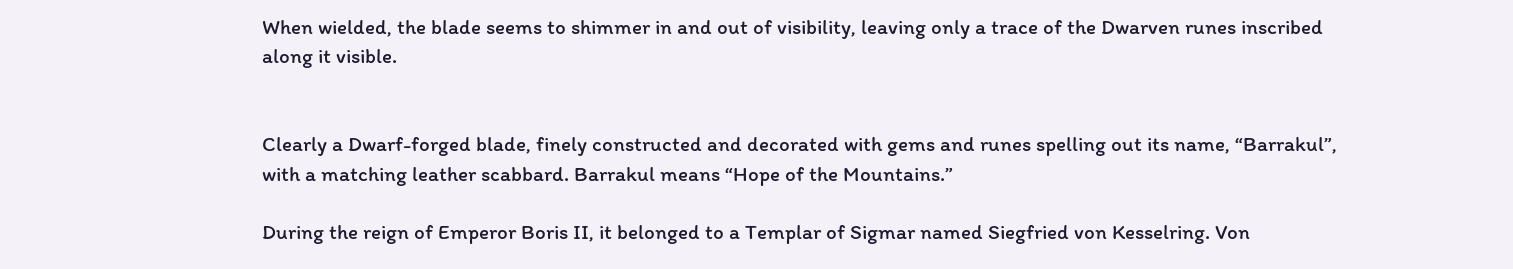When wielded, the blade seems to shimmer in and out of visibility, leaving only a trace of the Dwarven runes inscribed along it visible.


Clearly a Dwarf-forged blade, finely constructed and decorated with gems and runes spelling out its name, “Barrakul”, with a matching leather scabbard. Barrakul means “Hope of the Mountains.”

During the reign of Emperor Boris II, it belonged to a Templar of Sigmar named Siegfried von Kesselring. Von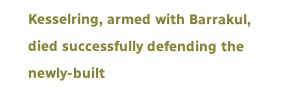Kesselring, armed with Barrakul, died successfully defending the newly-built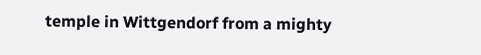temple in Wittgendorf from a mighty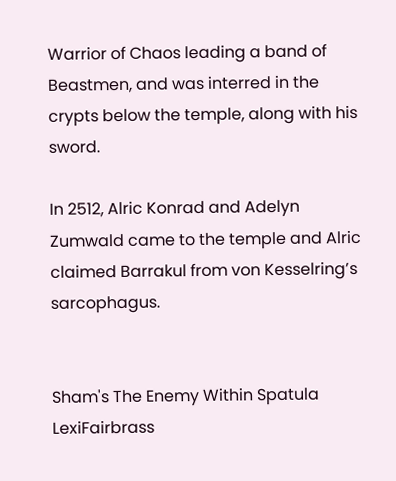Warrior of Chaos leading a band of Beastmen, and was interred in the crypts below the temple, along with his sword.

In 2512, Alric Konrad and Adelyn Zumwald came to the temple and Alric claimed Barrakul from von Kesselring’s sarcophagus.


Sham's The Enemy Within Spatula LexiFairbrass